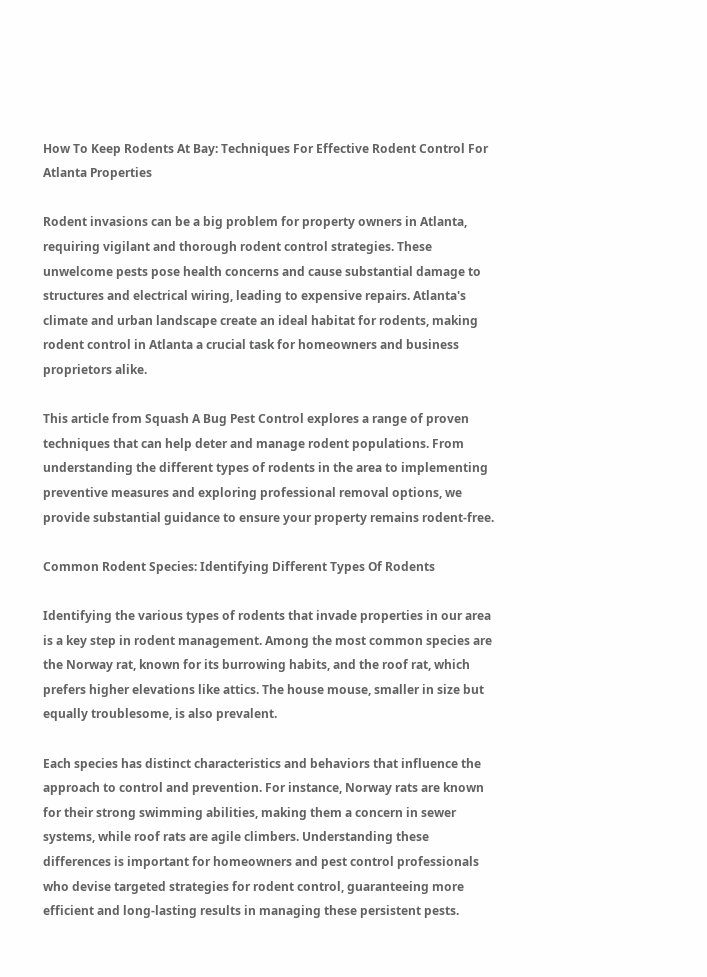How To Keep Rodents At Bay: Techniques For Effective Rodent Control For Atlanta Properties

Rodent invasions can be a big problem for property owners in Atlanta, requiring vigilant and thorough rodent control strategies. These unwelcome pests pose health concerns and cause substantial damage to structures and electrical wiring, leading to expensive repairs. Atlanta's climate and urban landscape create an ideal habitat for rodents, making rodent control in Atlanta a crucial task for homeowners and business proprietors alike.

This article from Squash A Bug Pest Control explores a range of proven techniques that can help deter and manage rodent populations. From understanding the different types of rodents in the area to implementing preventive measures and exploring professional removal options, we provide substantial guidance to ensure your property remains rodent-free.

Common Rodent Species: Identifying Different Types Of Rodents

Identifying the various types of rodents that invade properties in our area is a key step in rodent management. Among the most common species are the Norway rat, known for its burrowing habits, and the roof rat, which prefers higher elevations like attics. The house mouse, smaller in size but equally troublesome, is also prevalent.

Each species has distinct characteristics and behaviors that influence the approach to control and prevention. For instance, Norway rats are known for their strong swimming abilities, making them a concern in sewer systems, while roof rats are agile climbers. Understanding these differences is important for homeowners and pest control professionals who devise targeted strategies for rodent control, guaranteeing more efficient and long-lasting results in managing these persistent pests.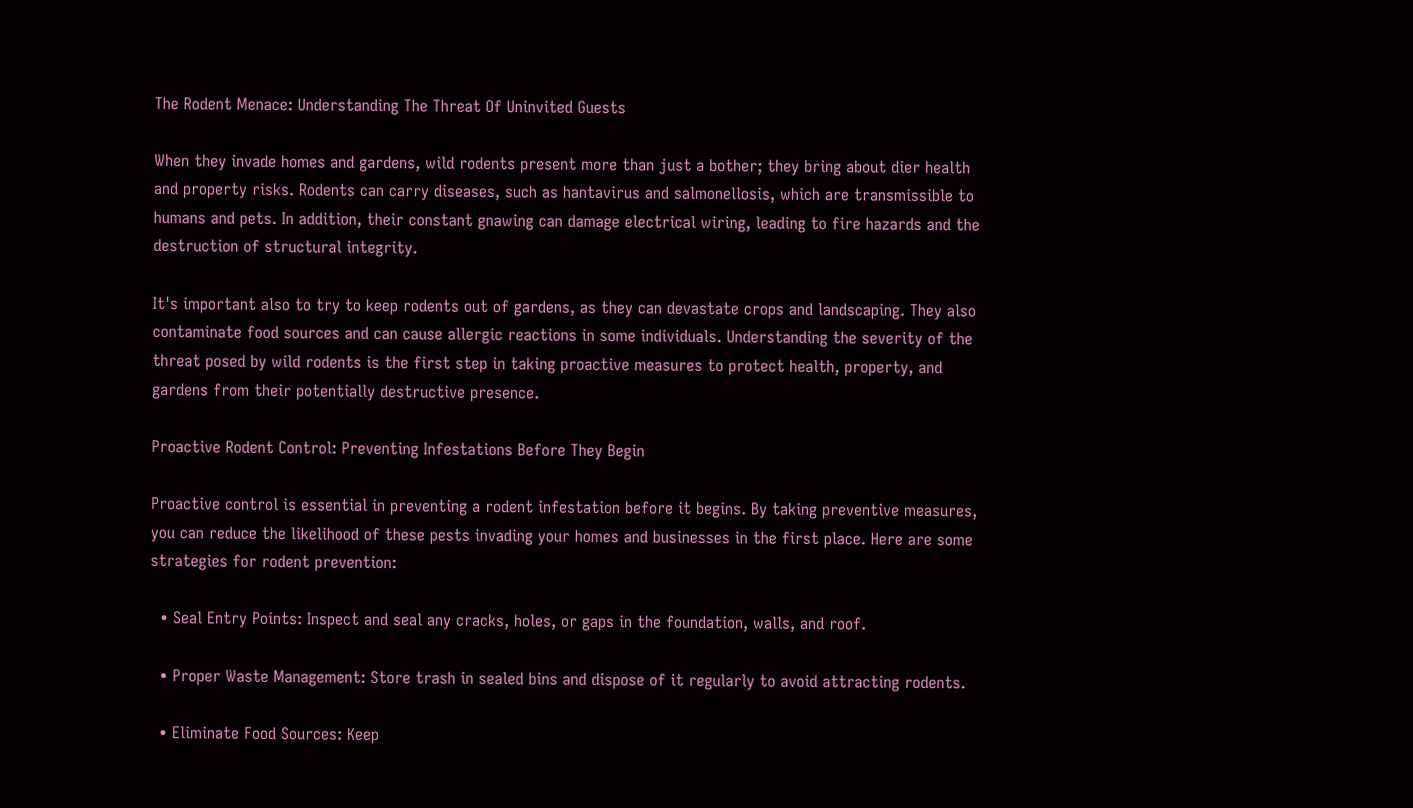The Rodent Menace: Understanding The Threat Of Uninvited Guests

When they invade homes and gardens, wild rodents present more than just a bother; they bring about dier health and property risks. Rodents can carry diseases, such as hantavirus and salmonellosis, which are transmissible to humans and pets. In addition, their constant gnawing can damage electrical wiring, leading to fire hazards and the destruction of structural integrity.

It's important also to try to keep rodents out of gardens, as they can devastate crops and landscaping. They also contaminate food sources and can cause allergic reactions in some individuals. Understanding the severity of the threat posed by wild rodents is the first step in taking proactive measures to protect health, property, and gardens from their potentially destructive presence.

Proactive Rodent Control: Preventing Infestations Before They Begin

Proactive control is essential in preventing a rodent infestation before it begins. By taking preventive measures, you can reduce the likelihood of these pests invading your homes and businesses in the first place. Here are some strategies for rodent prevention:

  • Seal Entry Points: Inspect and seal any cracks, holes, or gaps in the foundation, walls, and roof.

  • Proper Waste Management: Store trash in sealed bins and dispose of it regularly to avoid attracting rodents.

  • Eliminate Food Sources: Keep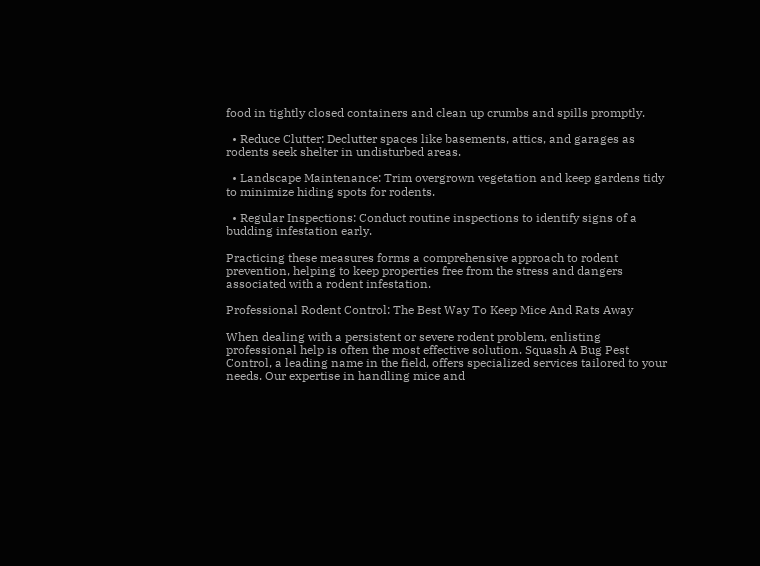food in tightly closed containers and clean up crumbs and spills promptly.

  • Reduce Clutter: Declutter spaces like basements, attics, and garages as rodents seek shelter in undisturbed areas.

  • Landscape Maintenance: Trim overgrown vegetation and keep gardens tidy to minimize hiding spots for rodents.

  • Regular Inspections: Conduct routine inspections to identify signs of a budding infestation early.

Practicing these measures forms a comprehensive approach to rodent prevention, helping to keep properties free from the stress and dangers associated with a rodent infestation.

Professional Rodent Control: The Best Way To Keep Mice And Rats Away

When dealing with a persistent or severe rodent problem, enlisting professional help is often the most effective solution. Squash A Bug Pest Control, a leading name in the field, offers specialized services tailored to your needs. Our expertise in handling mice and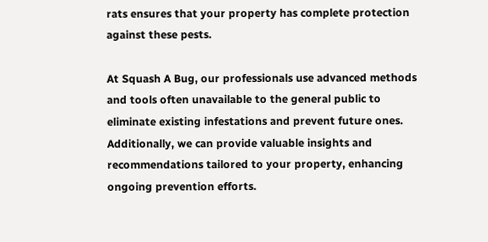rats ensures that your property has complete protection against these pests.

At Squash A Bug, our professionals use advanced methods and tools often unavailable to the general public to eliminate existing infestations and prevent future ones. Additionally, we can provide valuable insights and recommendations tailored to your property, enhancing ongoing prevention efforts.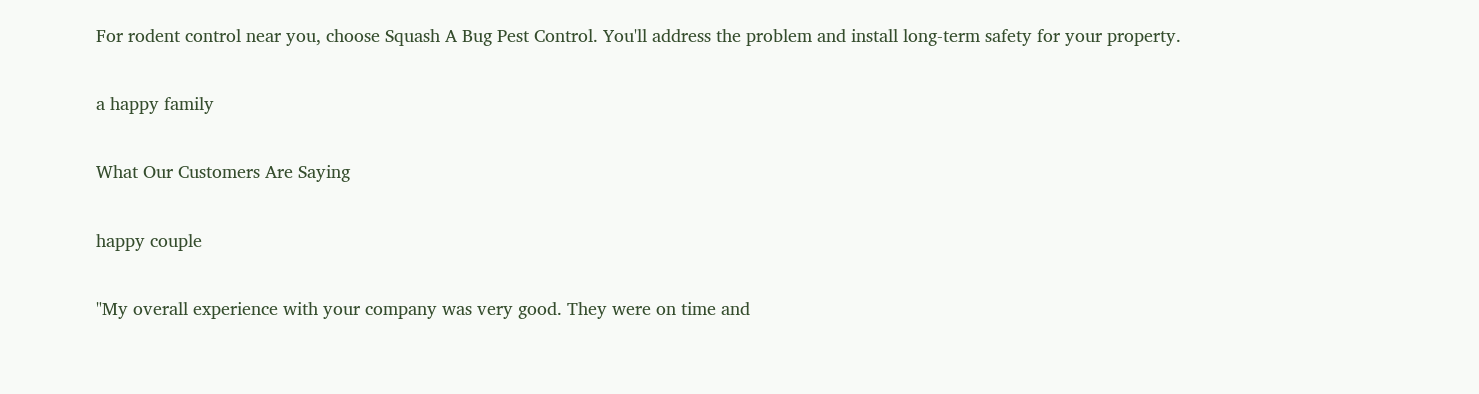For rodent control near you, choose Squash A Bug Pest Control. You'll address the problem and install long-term safety for your property.

a happy family

What Our Customers Are Saying

happy couple

"My overall experience with your company was very good. They were on time and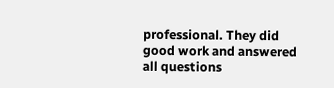professional. They did good work and answered all questions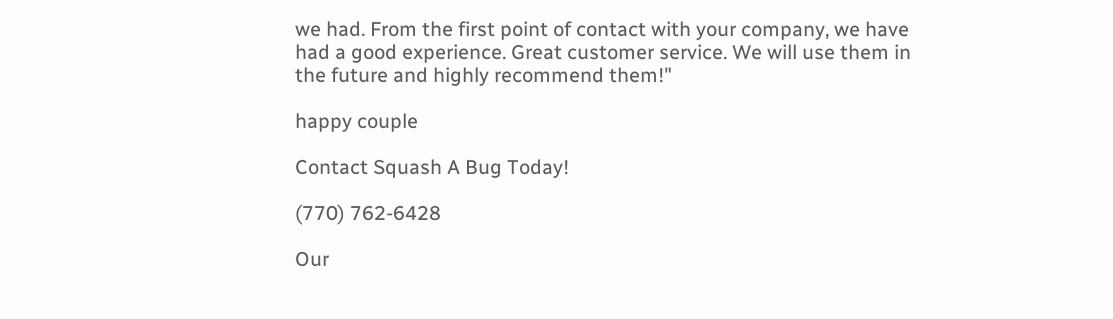we had. From the first point of contact with your company, we have had a good experience. Great customer service. We will use them in the future and highly recommend them!"

happy couple

Contact Squash A Bug Today!

(770) 762-6428

Our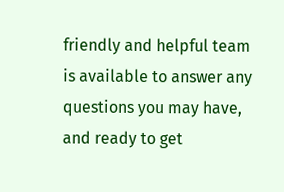friendly and helpful team is available to answer any questions you may have, and ready to get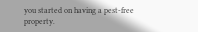you started on having a pest-free property.